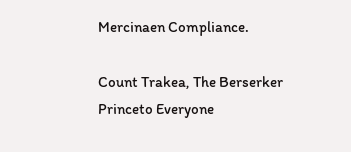Mercinaen Compliance.

Count Trakea, The Berserker Princeto Everyone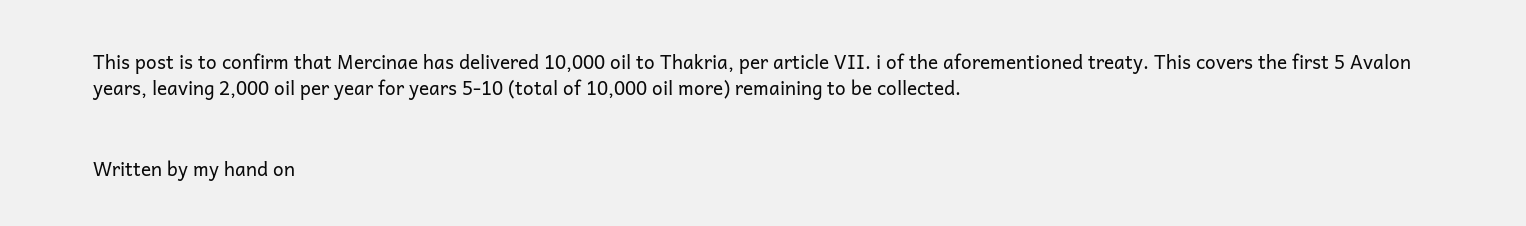This post is to confirm that Mercinae has delivered 10,000 oil to Thakria, per article VII. i of the aforementioned treaty. This covers the first 5 Avalon years, leaving 2,000 oil per year for years 5-10 (total of 10,000 oil more) remaining to be collected.


Written by my hand on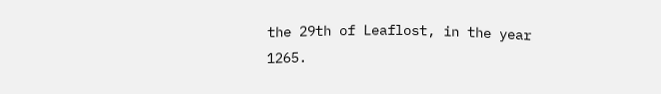the 29th of Leaflost, in the year 1265.